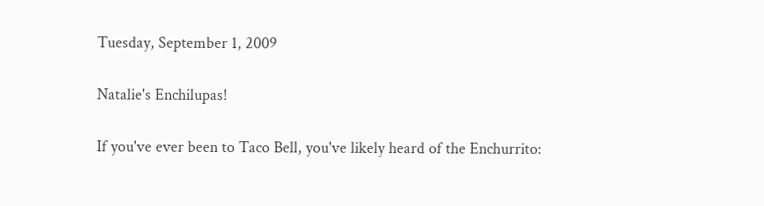Tuesday, September 1, 2009

Natalie's Enchilupas!

If you've ever been to Taco Bell, you've likely heard of the Enchurrito: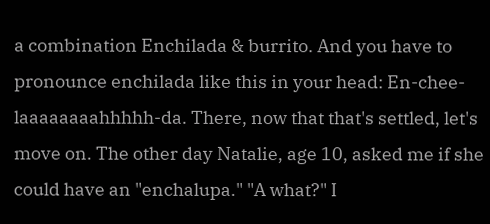a combination Enchilada & burrito. And you have to pronounce enchilada like this in your head: En-chee-laaaaaaaahhhhh-da. There, now that that's settled, let's move on. The other day Natalie, age 10, asked me if she could have an "enchalupa." "A what?" I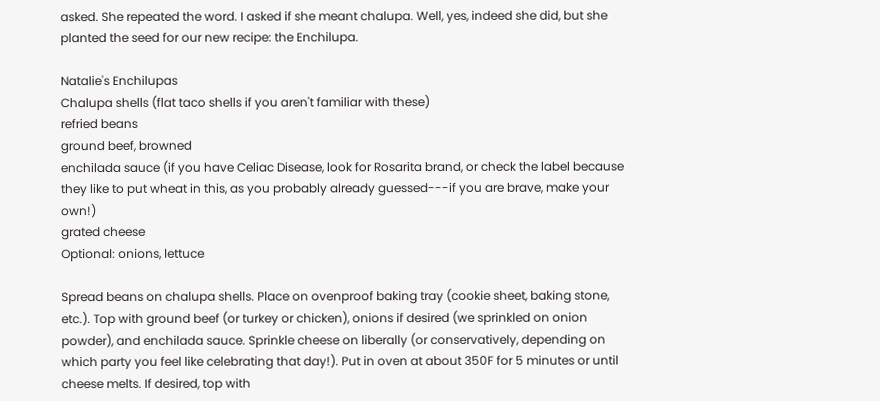asked. She repeated the word. I asked if she meant chalupa. Well, yes, indeed she did, but she planted the seed for our new recipe: the Enchilupa.

Natalie's Enchilupas
Chalupa shells (flat taco shells if you aren't familiar with these)
refried beans
ground beef, browned
enchilada sauce (if you have Celiac Disease, look for Rosarita brand, or check the label because they like to put wheat in this, as you probably already guessed---if you are brave, make your own!)
grated cheese
Optional: onions, lettuce

Spread beans on chalupa shells. Place on ovenproof baking tray (cookie sheet, baking stone, etc.). Top with ground beef (or turkey or chicken), onions if desired (we sprinkled on onion powder), and enchilada sauce. Sprinkle cheese on liberally (or conservatively, depending on which party you feel like celebrating that day!). Put in oven at about 350F for 5 minutes or until cheese melts. If desired, top with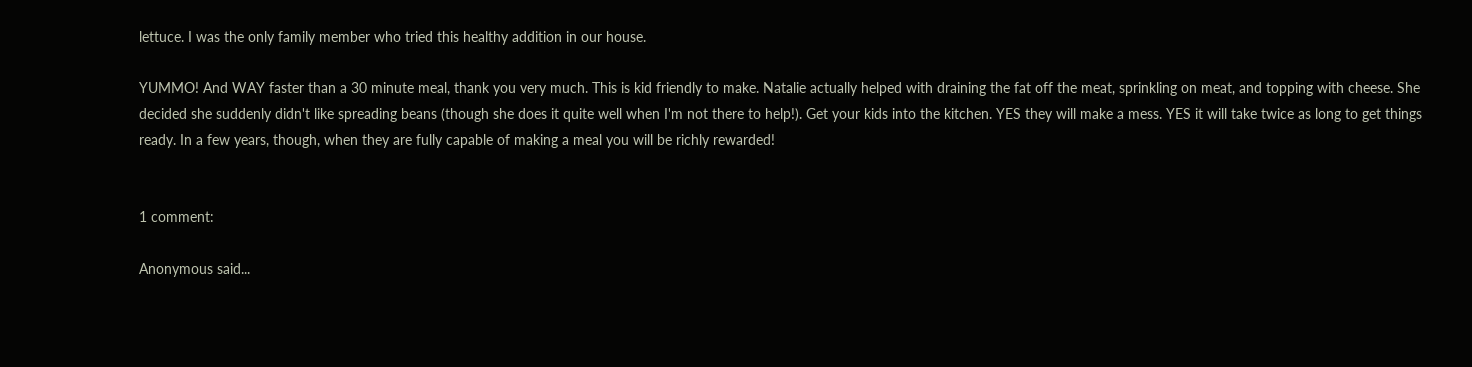lettuce. I was the only family member who tried this healthy addition in our house.

YUMMO! And WAY faster than a 30 minute meal, thank you very much. This is kid friendly to make. Natalie actually helped with draining the fat off the meat, sprinkling on meat, and topping with cheese. She decided she suddenly didn't like spreading beans (though she does it quite well when I'm not there to help!). Get your kids into the kitchen. YES they will make a mess. YES it will take twice as long to get things ready. In a few years, though, when they are fully capable of making a meal you will be richly rewarded!


1 comment:

Anonymous said...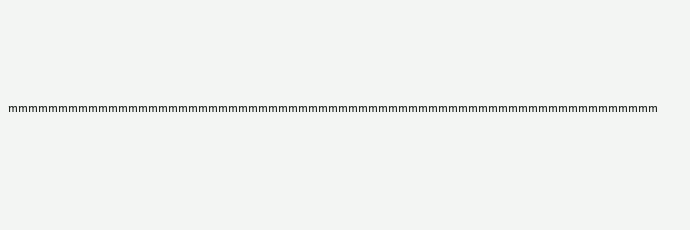mmmmmmmmmmmmmmmmmmmmmmmmmmmmmmmmmmmmmmmmmmmmmmmmmmmmmmmmmmmmmmmmm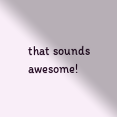that sounds awesome!